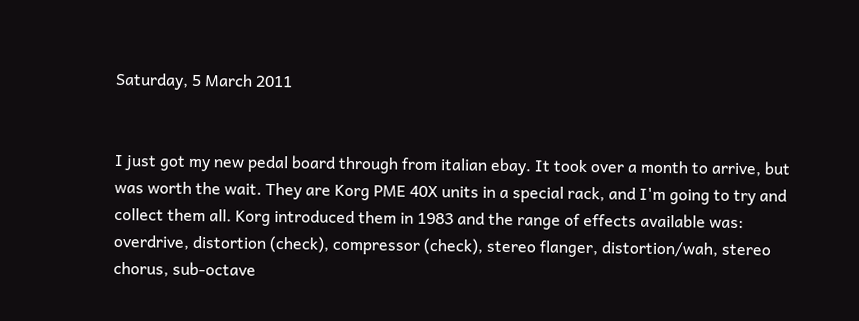Saturday, 5 March 2011


I just got my new pedal board through from italian ebay. It took over a month to arrive, but was worth the wait. They are Korg PME 40X units in a special rack, and I'm going to try and collect them all. Korg introduced them in 1983 and the range of effects available was: overdrive, distortion (check), compressor (check), stereo flanger, distortion/wah, stereo chorus, sub-octave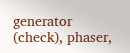generator (check), phaser,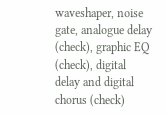waveshaper, noise gate, analogue delay (check), graphic EQ (check), digital delay and digital chorus (check)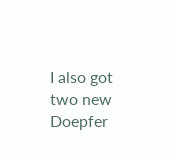I also got two new Doepfer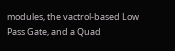modules, the vactrol-based Low Pass Gate, and a Quad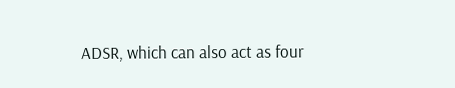ADSR, which can also act as four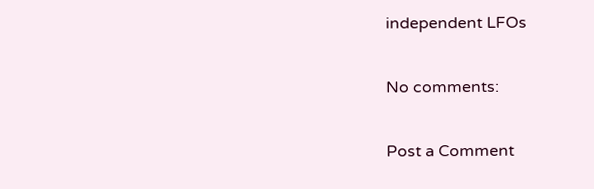independent LFOs

No comments:

Post a Comment